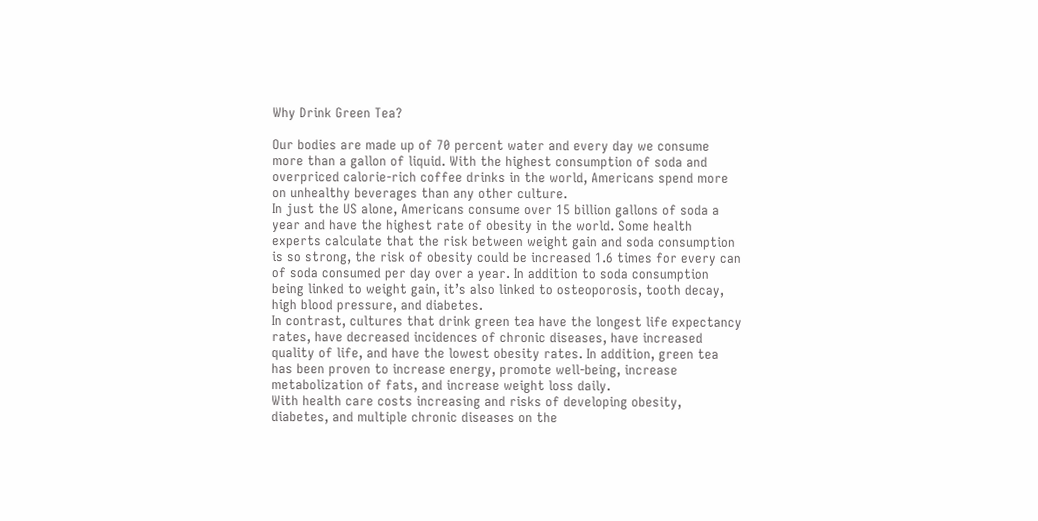Why Drink Green Tea?

Our bodies are made up of 70 percent water and every day we consume more than a gallon of liquid. With the highest consumption of soda and overpriced calorie-rich coffee drinks in the world, Americans spend more on unhealthy beverages than any other culture.
In just the US alone, Americans consume over 15 billion gallons of soda a year and have the highest rate of obesity in the world. Some health experts calculate that the risk between weight gain and soda consumption is so strong, the risk of obesity could be increased 1.6 times for every can of soda consumed per day over a year. In addition to soda consumption being linked to weight gain, it’s also linked to osteoporosis, tooth decay, high blood pressure, and diabetes.
In contrast, cultures that drink green tea have the longest life expectancy rates, have decreased incidences of chronic diseases, have increased quality of life, and have the lowest obesity rates. In addition, green tea has been proven to increase energy, promote well-being, increase metabolization of fats, and increase weight loss daily.
With health care costs increasing and risks of developing obesity, diabetes, and multiple chronic diseases on the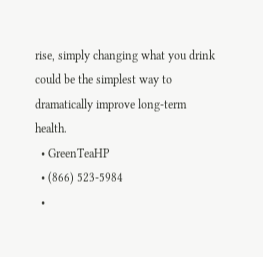rise, simply changing what you drink could be the simplest way to dramatically improve long-term health.
  • GreenTeaHP
  • (866) 523-5984
  •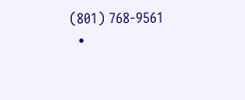(801) 768-9561
  •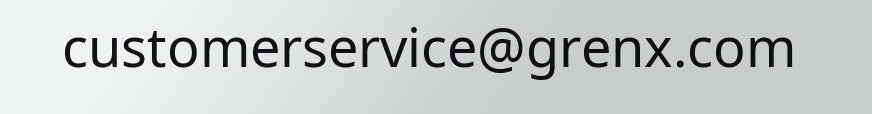customerservice@grenx.com